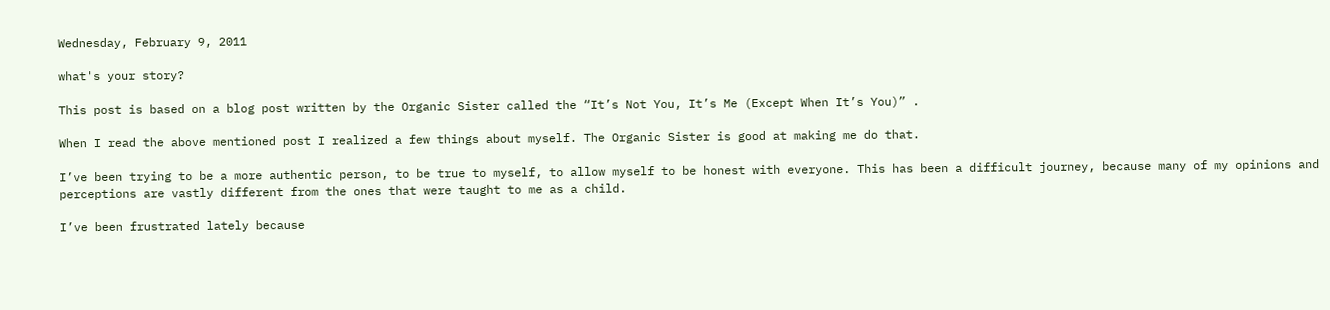Wednesday, February 9, 2011

what's your story?

This post is based on a blog post written by the Organic Sister called the “It’s Not You, It’s Me (Except When It’s You)” .

When I read the above mentioned post I realized a few things about myself. The Organic Sister is good at making me do that.

I’ve been trying to be a more authentic person, to be true to myself, to allow myself to be honest with everyone. This has been a difficult journey, because many of my opinions and perceptions are vastly different from the ones that were taught to me as a child.

I’ve been frustrated lately because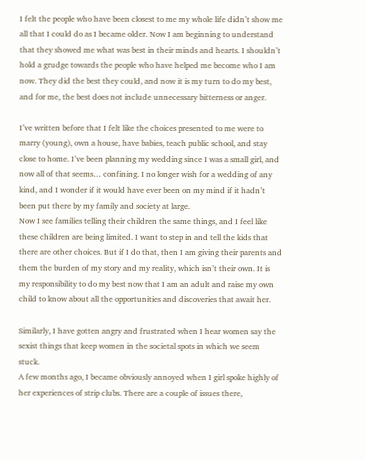I felt the people who have been closest to me my whole life didn’t show me all that I could do as I became older. Now I am beginning to understand that they showed me what was best in their minds and hearts. I shouldn’t hold a grudge towards the people who have helped me become who I am now. They did the best they could, and now it is my turn to do my best, and for me, the best does not include unnecessary bitterness or anger.

I’ve written before that I felt like the choices presented to me were to marry (young), own a house, have babies, teach public school, and stay close to home. I’ve been planning my wedding since I was a small girl, and now all of that seems… confining. I no longer wish for a wedding of any kind, and I wonder if it would have ever been on my mind if it hadn’t been put there by my family and society at large.
Now I see families telling their children the same things, and I feel like these children are being limited. I want to step in and tell the kids that there are other choices. But if I do that, then I am giving their parents and them the burden of my story and my reality, which isn’t their own. It is my responsibility to do my best now that I am an adult and raise my own child to know about all the opportunities and discoveries that await her.

Similarly, I have gotten angry and frustrated when I hear women say the sexist things that keep women in the societal spots in which we seem stuck.
A few months ago, I became obviously annoyed when I girl spoke highly of her experiences of strip clubs. There are a couple of issues there,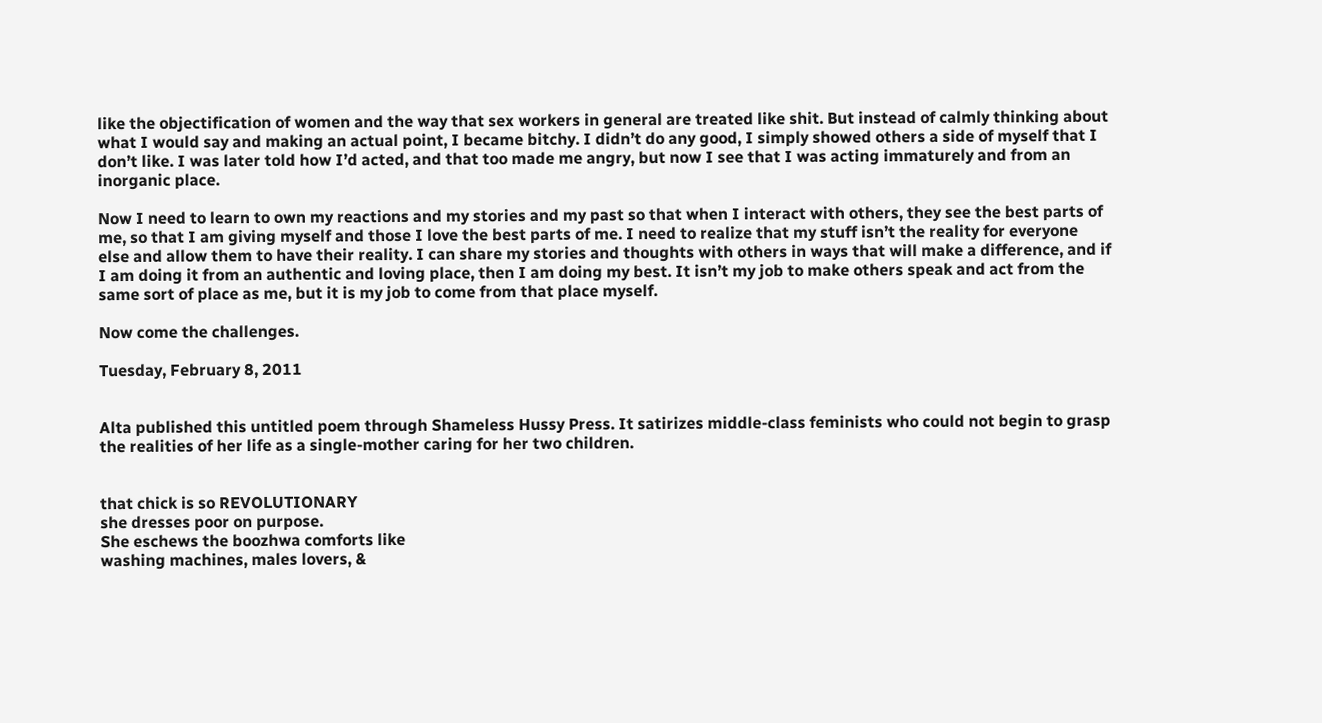like the objectification of women and the way that sex workers in general are treated like shit. But instead of calmly thinking about what I would say and making an actual point, I became bitchy. I didn’t do any good, I simply showed others a side of myself that I don’t like. I was later told how I’d acted, and that too made me angry, but now I see that I was acting immaturely and from an inorganic place.

Now I need to learn to own my reactions and my stories and my past so that when I interact with others, they see the best parts of me, so that I am giving myself and those I love the best parts of me. I need to realize that my stuff isn’t the reality for everyone else and allow them to have their reality. I can share my stories and thoughts with others in ways that will make a difference, and if I am doing it from an authentic and loving place, then I am doing my best. It isn’t my job to make others speak and act from the same sort of place as me, but it is my job to come from that place myself.

Now come the challenges.

Tuesday, February 8, 2011


Alta published this untitled poem through Shameless Hussy Press. It satirizes middle-class feminists who could not begin to grasp the realities of her life as a single-mother caring for her two children.


that chick is so REVOLUTIONARY
she dresses poor on purpose.
She eschews the boozhwa comforts like
washing machines, males lovers, &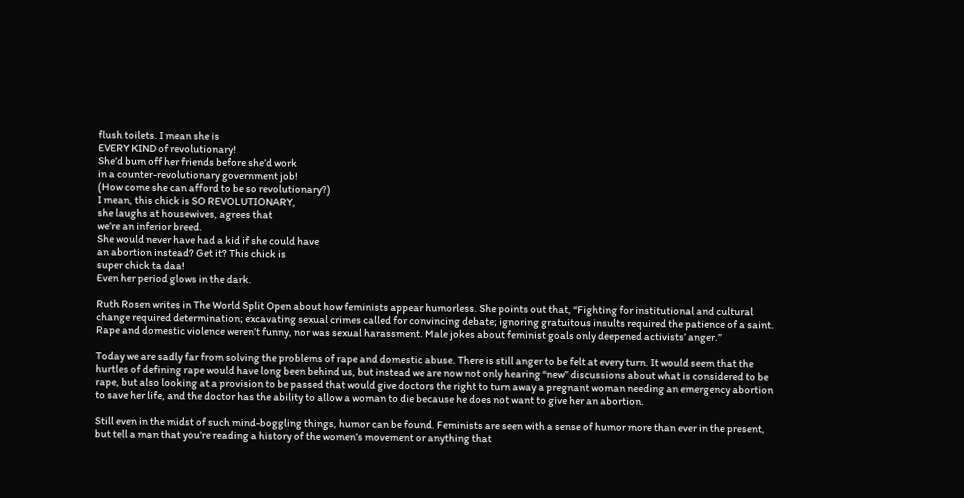flush toilets. I mean she is
EVERY KIND of revolutionary!
She’d bum off her friends before she’d work
in a counter-revolutionary government job!
(How come she can afford to be so revolutionary?)
I mean, this chick is SO REVOLUTIONARY,
she laughs at housewives, agrees that
we’re an inferior breed.
She would never have had a kid if she could have
an abortion instead? Get it? This chick is
super chick ta daa!
Even her period glows in the dark.

Ruth Rosen writes in The World Split Open about how feminists appear humorless. She points out that, “Fighting for institutional and cultural change required determination; excavating sexual crimes called for convincing debate; ignoring gratuitous insults required the patience of a saint. Rape and domestic violence weren’t funny, nor was sexual harassment. Male jokes about feminist goals only deepened activists’ anger.”

Today we are sadly far from solving the problems of rape and domestic abuse. There is still anger to be felt at every turn. It would seem that the hurtles of defining rape would have long been behind us, but instead we are now not only hearing “new” discussions about what is considered to be rape, but also looking at a provision to be passed that would give doctors the right to turn away a pregnant woman needing an emergency abortion to save her life, and the doctor has the ability to allow a woman to die because he does not want to give her an abortion.

Still even in the midst of such mind-boggling things, humor can be found. Feminists are seen with a sense of humor more than ever in the present, but tell a man that you’re reading a history of the women’s movement or anything that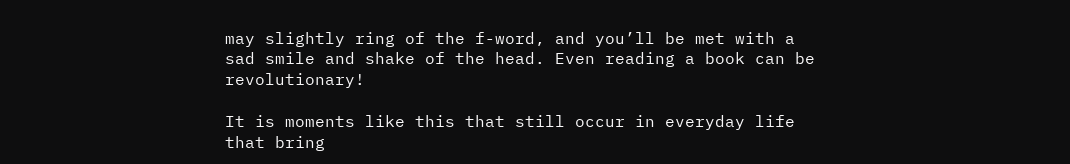may slightly ring of the f-word, and you’ll be met with a sad smile and shake of the head. Even reading a book can be revolutionary!

It is moments like this that still occur in everyday life that bring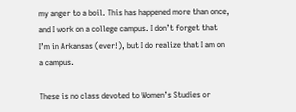my anger to a boil. This has happened more than once, and I work on a college campus. I don’t forget that I’m in Arkansas (ever!), but I do realize that I am on a campus.

These is no class devoted to Women’s Studies or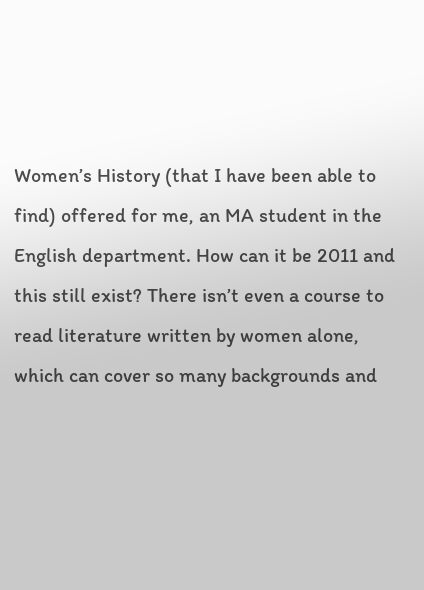Women’s History (that I have been able to find) offered for me, an MA student in the English department. How can it be 2011 and this still exist? There isn’t even a course to read literature written by women alone, which can cover so many backgrounds and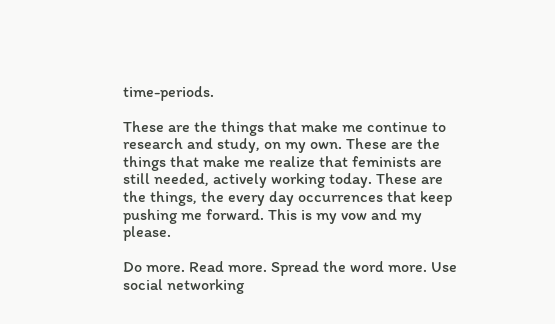time-periods.

These are the things that make me continue to research and study, on my own. These are the things that make me realize that feminists are still needed, actively working today. These are the things, the every day occurrences that keep pushing me forward. This is my vow and my please.

Do more. Read more. Spread the word more. Use social networking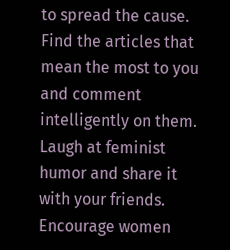to spread the cause. Find the articles that mean the most to you and comment intelligently on them. Laugh at feminist humor and share it with your friends. Encourage women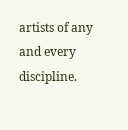artists of any and every discipline.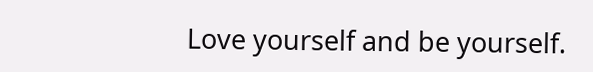Love yourself and be yourself.